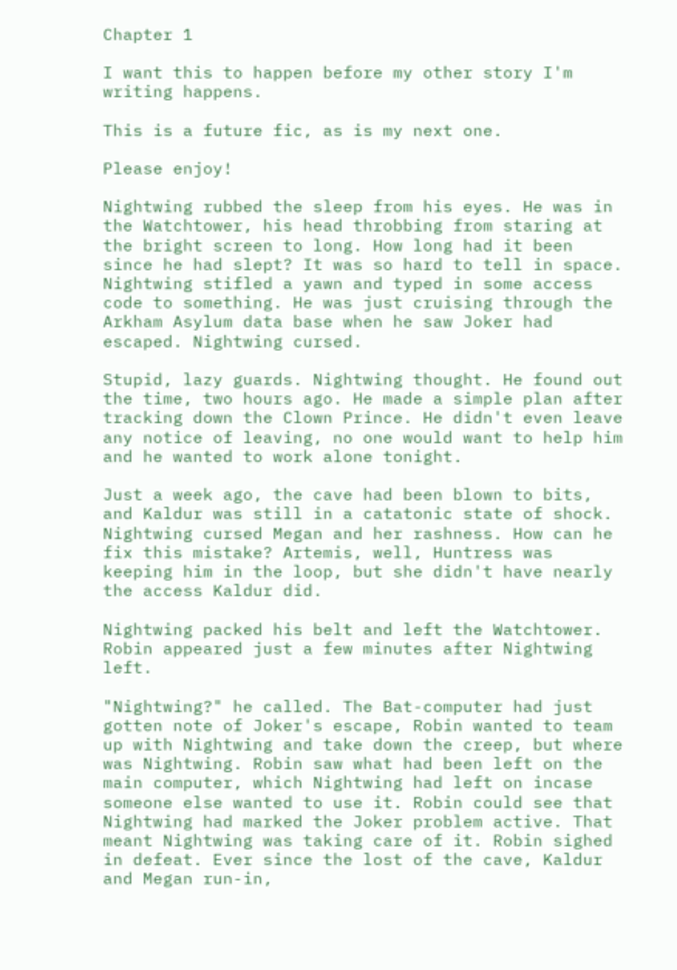Chapter 1

I want this to happen before my other story I'm writing happens.

This is a future fic, as is my next one.

Please enjoy!

Nightwing rubbed the sleep from his eyes. He was in the Watchtower, his head throbbing from staring at the bright screen to long. How long had it been since he had slept? It was so hard to tell in space. Nightwing stifled a yawn and typed in some access code to something. He was just cruising through the Arkham Asylum data base when he saw Joker had escaped. Nightwing cursed.

Stupid, lazy guards. Nightwing thought. He found out the time, two hours ago. He made a simple plan after tracking down the Clown Prince. He didn't even leave any notice of leaving, no one would want to help him and he wanted to work alone tonight.

Just a week ago, the cave had been blown to bits, and Kaldur was still in a catatonic state of shock. Nightwing cursed Megan and her rashness. How can he fix this mistake? Artemis, well, Huntress was keeping him in the loop, but she didn't have nearly the access Kaldur did.

Nightwing packed his belt and left the Watchtower. Robin appeared just a few minutes after Nightwing left.

"Nightwing?" he called. The Bat-computer had just gotten note of Joker's escape, Robin wanted to team up with Nightwing and take down the creep, but where was Nightwing. Robin saw what had been left on the main computer, which Nightwing had left on incase someone else wanted to use it. Robin could see that Nightwing had marked the Joker problem active. That meant Nightwing was taking care of it. Robin sighed in defeat. Ever since the lost of the cave, Kaldur and Megan run-in,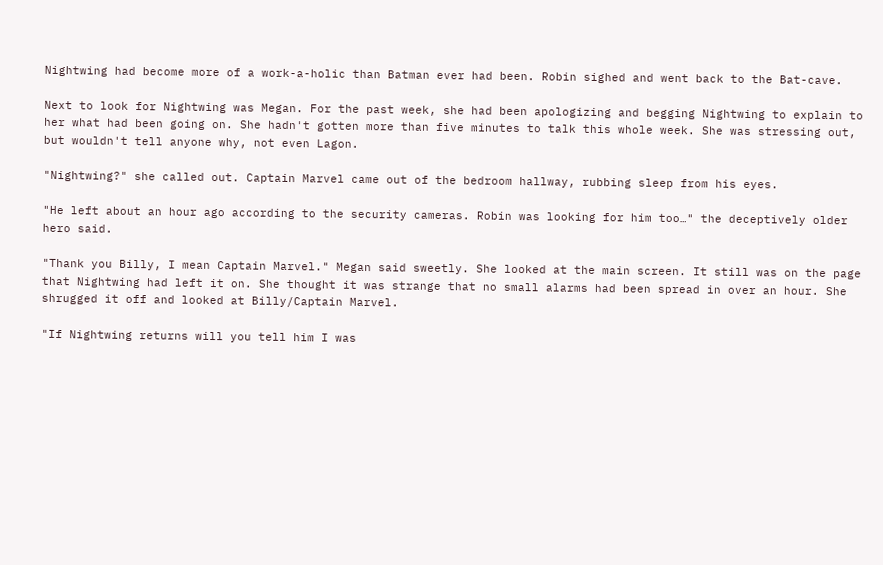Nightwing had become more of a work-a-holic than Batman ever had been. Robin sighed and went back to the Bat-cave.

Next to look for Nightwing was Megan. For the past week, she had been apologizing and begging Nightwing to explain to her what had been going on. She hadn't gotten more than five minutes to talk this whole week. She was stressing out, but wouldn't tell anyone why, not even Lagon.

"Nightwing?" she called out. Captain Marvel came out of the bedroom hallway, rubbing sleep from his eyes.

"He left about an hour ago according to the security cameras. Robin was looking for him too…" the deceptively older hero said.

"Thank you Billy, I mean Captain Marvel." Megan said sweetly. She looked at the main screen. It still was on the page that Nightwing had left it on. She thought it was strange that no small alarms had been spread in over an hour. She shrugged it off and looked at Billy/Captain Marvel.

"If Nightwing returns will you tell him I was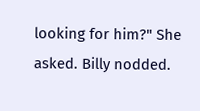looking for him?" She asked. Billy nodded.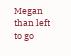Megan than left to go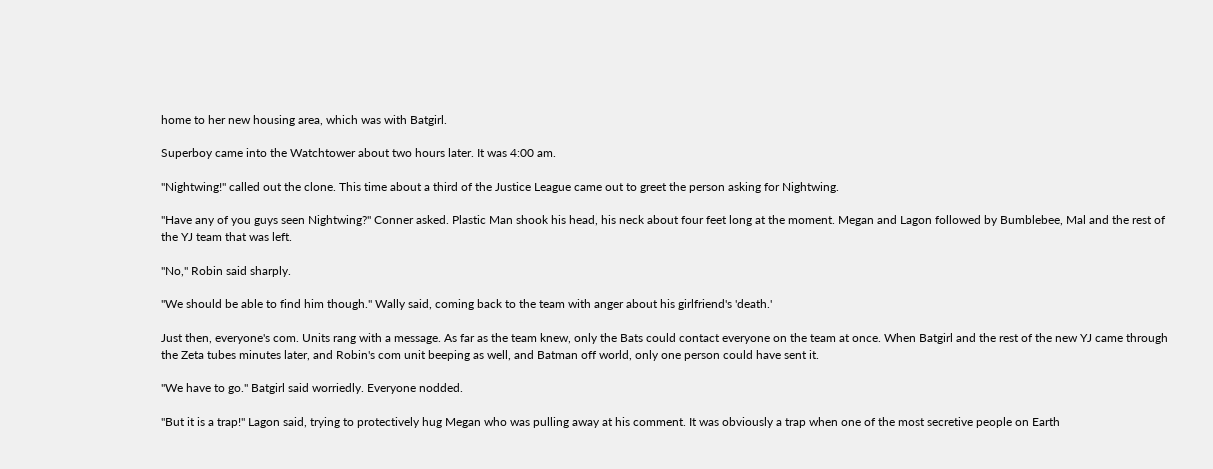home to her new housing area, which was with Batgirl.

Superboy came into the Watchtower about two hours later. It was 4:00 am.

"Nightwing!" called out the clone. This time about a third of the Justice League came out to greet the person asking for Nightwing.

"Have any of you guys seen Nightwing?" Conner asked. Plastic Man shook his head, his neck about four feet long at the moment. Megan and Lagon followed by Bumblebee, Mal and the rest of the YJ team that was left.

"No," Robin said sharply.

"We should be able to find him though." Wally said, coming back to the team with anger about his girlfriend's 'death.'

Just then, everyone's com. Units rang with a message. As far as the team knew, only the Bats could contact everyone on the team at once. When Batgirl and the rest of the new YJ came through the Zeta tubes minutes later, and Robin's com unit beeping as well, and Batman off world, only one person could have sent it.

"We have to go." Batgirl said worriedly. Everyone nodded.

"But it is a trap!" Lagon said, trying to protectively hug Megan who was pulling away at his comment. It was obviously a trap when one of the most secretive people on Earth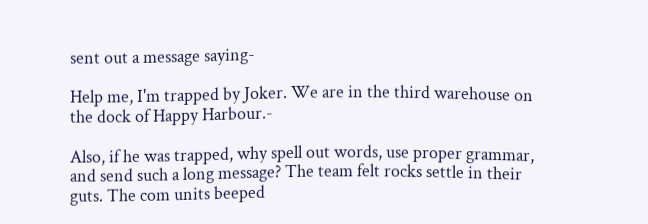sent out a message saying-

Help me, I'm trapped by Joker. We are in the third warehouse on the dock of Happy Harbour.-

Also, if he was trapped, why spell out words, use proper grammar, and send such a long message? The team felt rocks settle in their guts. The com units beeped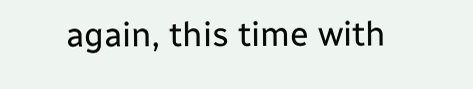again, this time with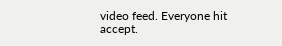video feed. Everyone hit accept.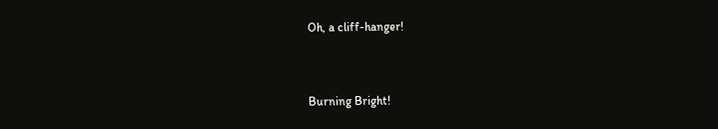Oh, a cliff-hanger!


Burning Bright!